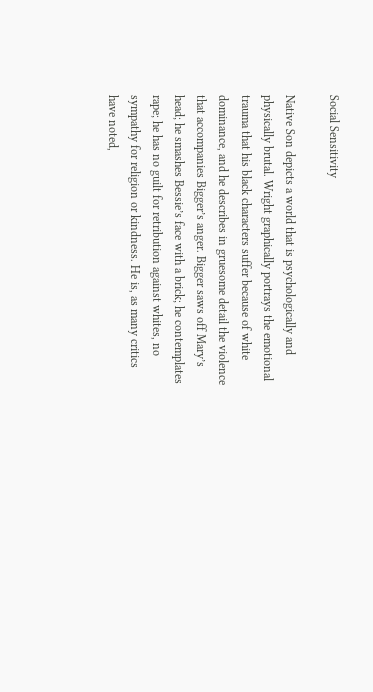Social Sensitivity

Native Son depicts a world that is psychologically and physically brutal. Wright graphically portrays the emotional trauma that his black characters suffer because of white dominance, and he describes in gruesome detail the violence that accompanies Bigger’s anger. Bigger saws off Mary’s head; he smashes Bessie’s face with a brick; he contemplates rape; he has no guilt for retribution against whites, no sympathy for religion or kindness. He is, as many critics have noted,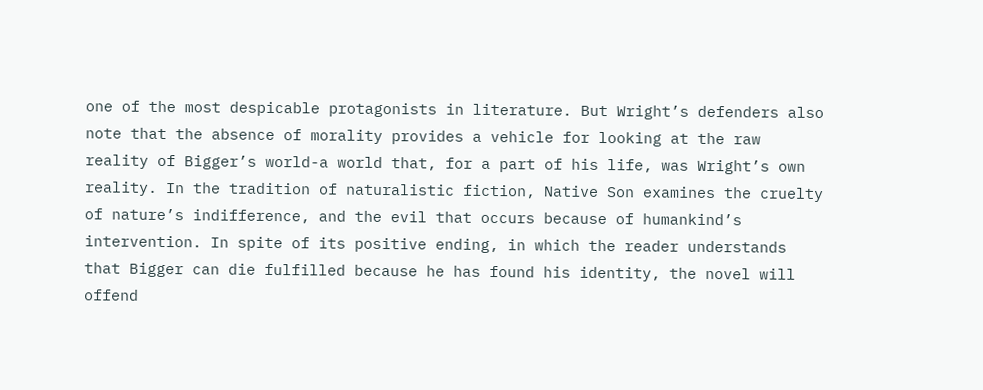one of the most despicable protagonists in literature. But Wright’s defenders also note that the absence of morality provides a vehicle for looking at the raw reality of Bigger’s world-a world that, for a part of his life, was Wright’s own reality. In the tradition of naturalistic fiction, Native Son examines the cruelty of nature’s indifference, and the evil that occurs because of humankind’s intervention. In spite of its positive ending, in which the reader understands that Bigger can die fulfilled because he has found his identity, the novel will offend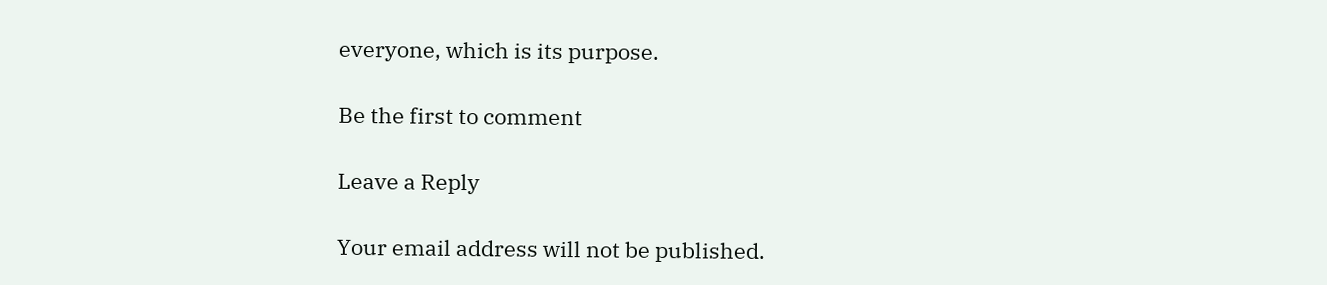everyone, which is its purpose.

Be the first to comment

Leave a Reply

Your email address will not be published.